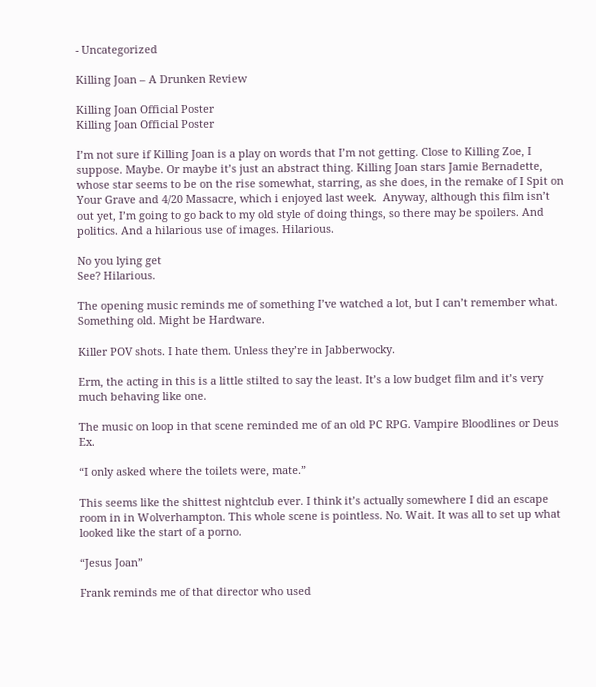- Uncategorized

Killing Joan – A Drunken Review

Killing Joan Official Poster
Killing Joan Official Poster

I’m not sure if Killing Joan is a play on words that I’m not getting. Close to Killing Zoe, I suppose. Maybe. Or maybe it’s just an abstract thing. Killing Joan stars Jamie Bernadette, whose star seems to be on the rise somewhat, starring, as she does, in the remake of I Spit on Your Grave and 4/20 Massacre, which i enjoyed last week.  Anyway, although this film isn’t out yet, I’m going to go back to my old style of doing things, so there may be spoilers. And politics. And a hilarious use of images. Hilarious.

No you lying get
See? Hilarious.

The opening music reminds me of something I’ve watched a lot, but I can’t remember what. Something old. Might be Hardware.

Killer POV shots. I hate them. Unless they’re in Jabberwocky.

Erm, the acting in this is a little stilted to say the least. It’s a low budget film and it’s very much behaving like one.

The music on loop in that scene reminded me of an old PC RPG. Vampire Bloodlines or Deus Ex.

“I only asked where the toilets were, mate.”

This seems like the shittest nightclub ever. I think it’s actually somewhere I did an escape room in in Wolverhampton. This whole scene is pointless. No. Wait. It was all to set up what looked like the start of a porno.

“Jesus Joan”

Frank reminds me of that director who used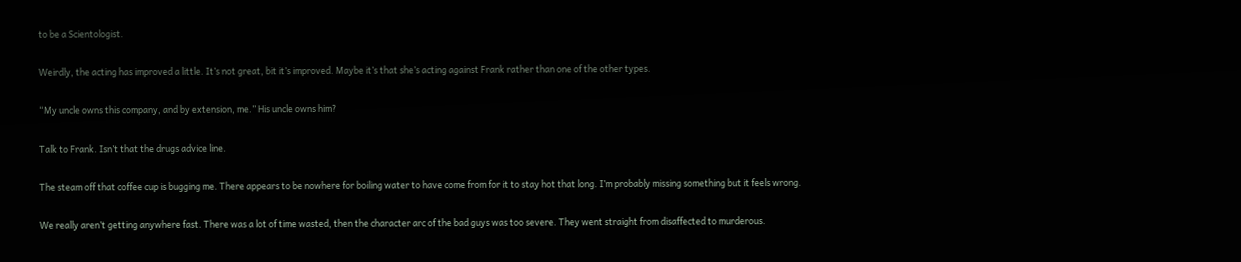to be a Scientologist.

Weirdly, the acting has improved a little. It’s not great, bit it’s improved. Maybe it’s that she’s acting against Frank rather than one of the other types.

“My uncle owns this company, and by extension, me.” His uncle owns him?

Talk to Frank. Isn’t that the drugs advice line.

The steam off that coffee cup is bugging me. There appears to be nowhere for boiling water to have come from for it to stay hot that long. I’m probably missing something but it feels wrong.

We really aren’t getting anywhere fast. There was a lot of time wasted, then the character arc of the bad guys was too severe. They went straight from disaffected to murderous.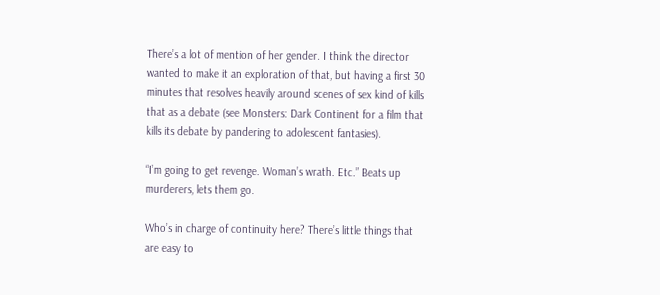There’s a lot of mention of her gender. I think the director wanted to make it an exploration of that, but having a first 30 minutes that resolves heavily around scenes of sex kind of kills that as a debate (see Monsters: Dark Continent for a film that kills its debate by pandering to adolescent fantasies).

“I’m going to get revenge. Woman’s wrath. Etc.” Beats up murderers, lets them go.

Who’s in charge of continuity here? There’s little things that are easy to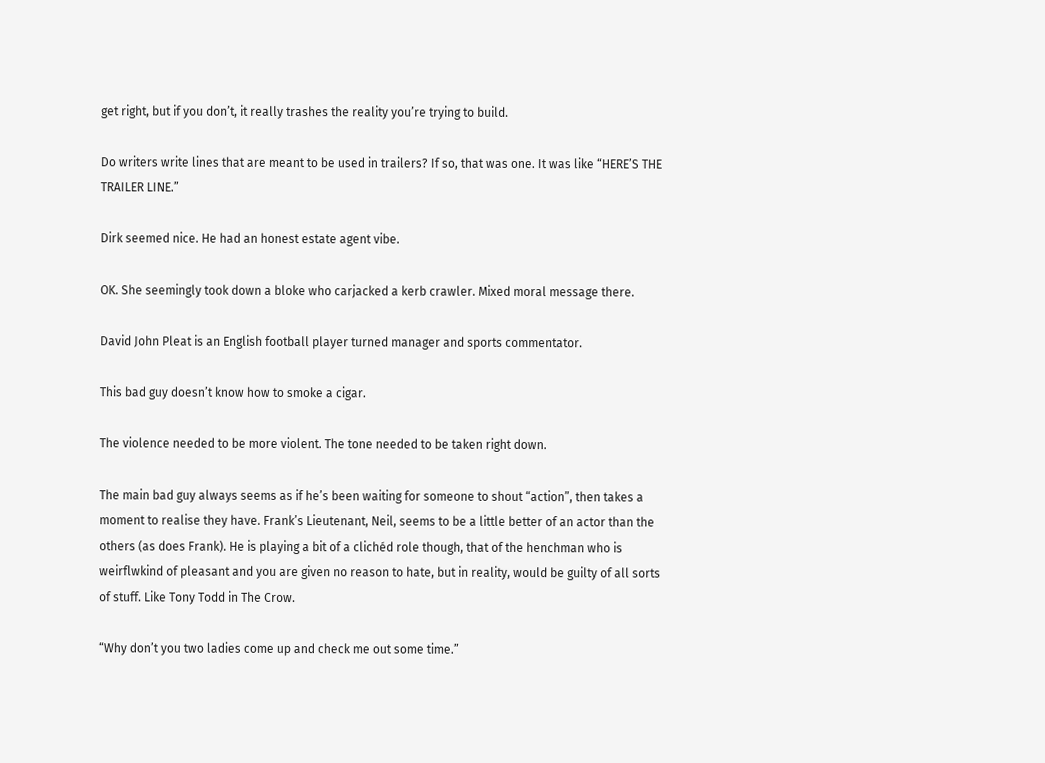get right, but if you don’t, it really trashes the reality you’re trying to build.

Do writers write lines that are meant to be used in trailers? If so, that was one. It was like “HERE’S THE TRAILER LINE.”

Dirk seemed nice. He had an honest estate agent vibe.

OK. She seemingly took down a bloke who carjacked a kerb crawler. Mixed moral message there.

David John Pleat is an English football player turned manager and sports commentator.

This bad guy doesn’t know how to smoke a cigar.

The violence needed to be more violent. The tone needed to be taken right down.

The main bad guy always seems as if he’s been waiting for someone to shout “action”, then takes a moment to realise they have. Frank’s Lieutenant, Neil, seems to be a little better of an actor than the others (as does Frank). He is playing a bit of a clichéd role though, that of the henchman who is weirflwkind of pleasant and you are given no reason to hate, but in reality, would be guilty of all sorts of stuff. Like Tony Todd in The Crow.

“Why don’t you two ladies come up and check me out some time.”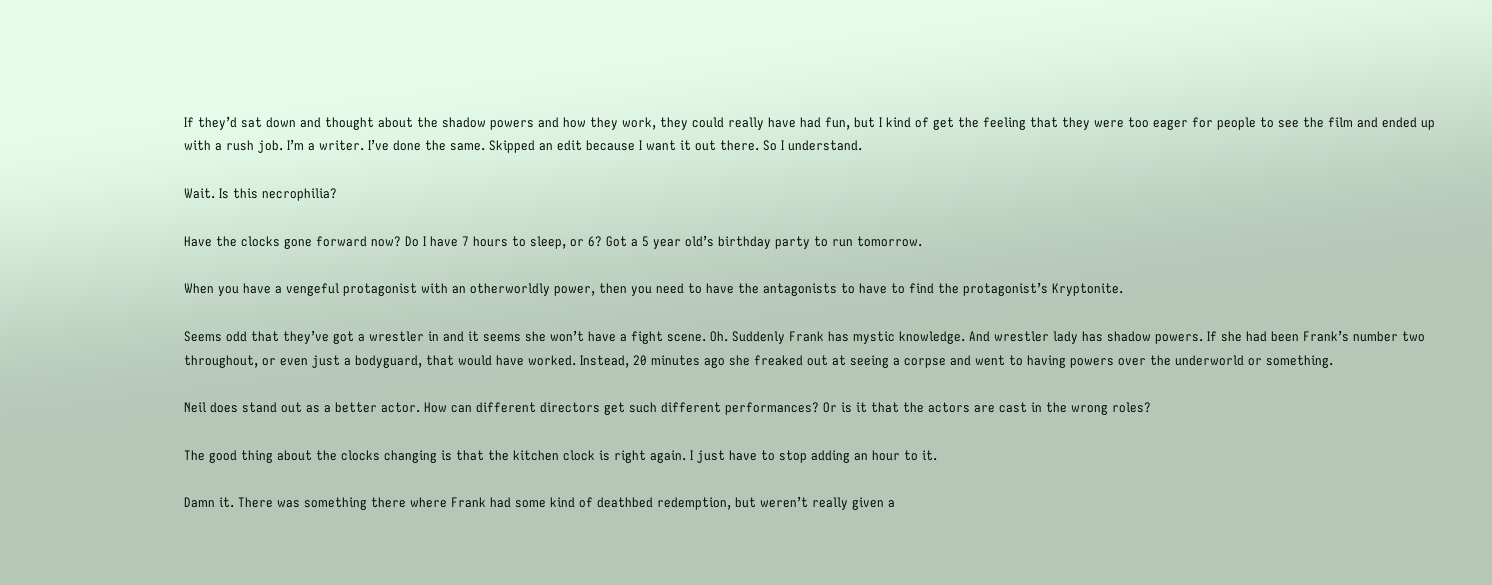If they’d sat down and thought about the shadow powers and how they work, they could really have had fun, but I kind of get the feeling that they were too eager for people to see the film and ended up with a rush job. I’m a writer. I’ve done the same. Skipped an edit because I want it out there. So I understand.

Wait. Is this necrophilia?

Have the clocks gone forward now? Do I have 7 hours to sleep, or 6? Got a 5 year old’s birthday party to run tomorrow.

When you have a vengeful protagonist with an otherworldly power, then you need to have the antagonists to have to find the protagonist’s Kryptonite.

Seems odd that they’ve got a wrestler in and it seems she won’t have a fight scene. Oh. Suddenly Frank has mystic knowledge. And wrestler lady has shadow powers. If she had been Frank’s number two throughout, or even just a bodyguard, that would have worked. Instead, 20 minutes ago she freaked out at seeing a corpse and went to having powers over the underworld or something.

Neil does stand out as a better actor. How can different directors get such different performances? Or is it that the actors are cast in the wrong roles?

The good thing about the clocks changing is that the kitchen clock is right again. I just have to stop adding an hour to it.

Damn it. There was something there where Frank had some kind of deathbed redemption, but weren’t really given a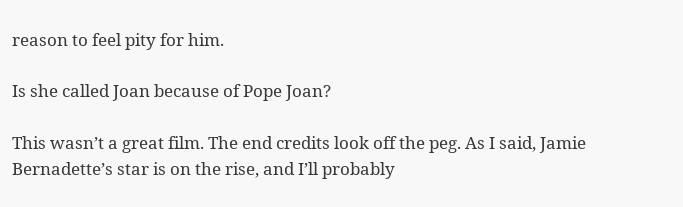reason to feel pity for him.

Is she called Joan because of Pope Joan?

This wasn’t a great film. The end credits look off the peg. As I said, Jamie Bernadette’s star is on the rise, and I’ll probably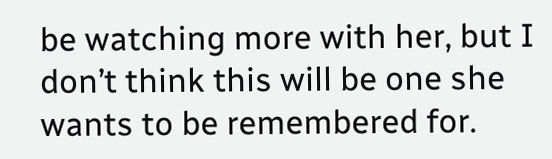be watching more with her, but I don’t think this will be one she wants to be remembered for.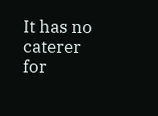It has no caterer for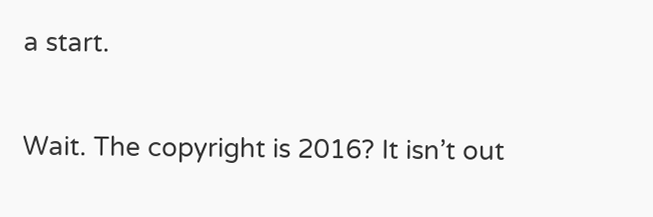a start.

Wait. The copyright is 2016? It isn’t out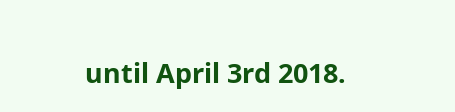until April 3rd 2018.